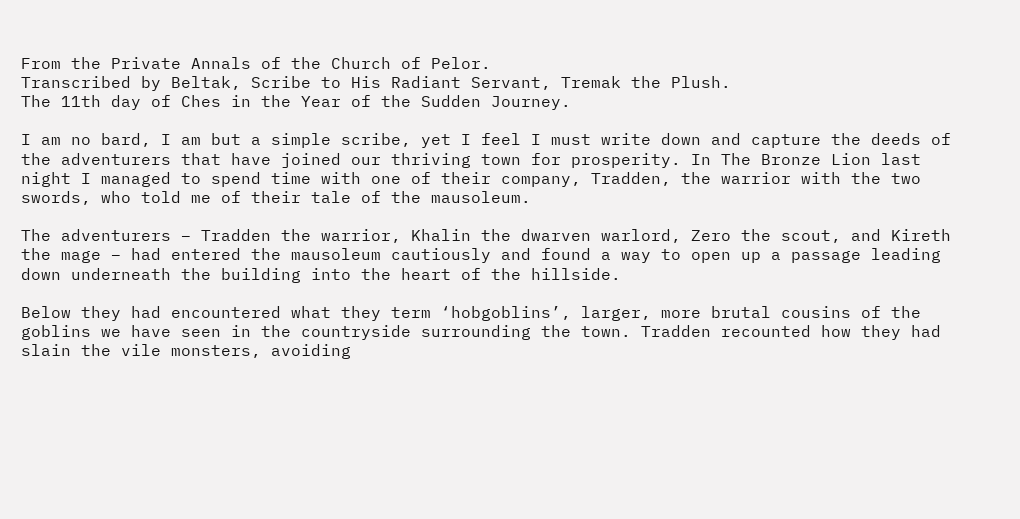From the Private Annals of the Church of Pelor.
Transcribed by Beltak, Scribe to His Radiant Servant, Tremak the Plush.
The 11th day of Ches in the Year of the Sudden Journey.

I am no bard, I am but a simple scribe, yet I feel I must write down and capture the deeds of the adventurers that have joined our thriving town for prosperity. In The Bronze Lion last night I managed to spend time with one of their company, Tradden, the warrior with the two swords, who told me of their tale of the mausoleum.

The adventurers – Tradden the warrior, Khalin the dwarven warlord, Zero the scout, and Kireth the mage – had entered the mausoleum cautiously and found a way to open up a passage leading down underneath the building into the heart of the hillside.

Below they had encountered what they term ‘hobgoblins’, larger, more brutal cousins of the goblins we have seen in the countryside surrounding the town. Tradden recounted how they had slain the vile monsters, avoiding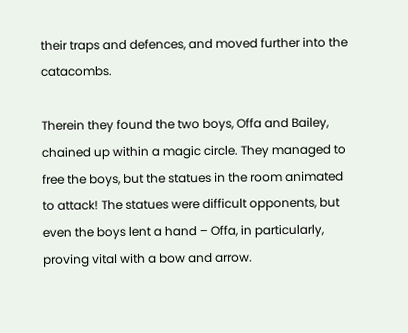their traps and defences, and moved further into the catacombs.

Therein they found the two boys, Offa and Bailey, chained up within a magic circle. They managed to free the boys, but the statues in the room animated to attack! The statues were difficult opponents, but even the boys lent a hand – Offa, in particularly, proving vital with a bow and arrow.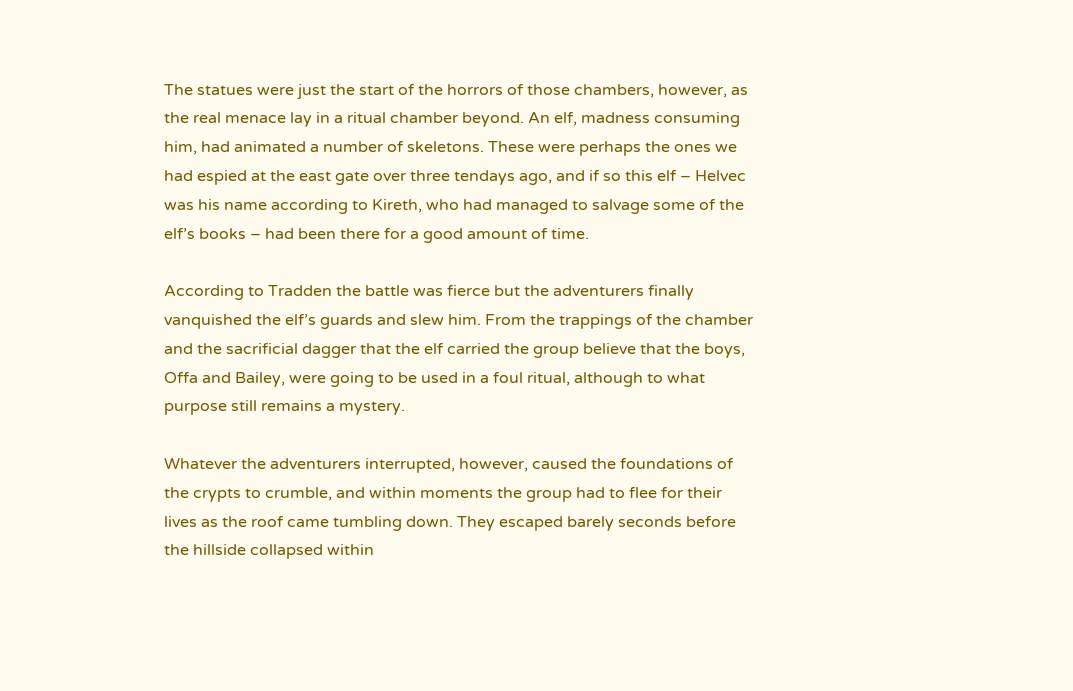The statues were just the start of the horrors of those chambers, however, as the real menace lay in a ritual chamber beyond. An elf, madness consuming him, had animated a number of skeletons. These were perhaps the ones we had espied at the east gate over three tendays ago, and if so this elf – Helvec was his name according to Kireth, who had managed to salvage some of the elf’s books – had been there for a good amount of time.

According to Tradden the battle was fierce but the adventurers finally vanquished the elf’s guards and slew him. From the trappings of the chamber and the sacrificial dagger that the elf carried the group believe that the boys, Offa and Bailey, were going to be used in a foul ritual, although to what purpose still remains a mystery.

Whatever the adventurers interrupted, however, caused the foundations of the crypts to crumble, and within moments the group had to flee for their lives as the roof came tumbling down. They escaped barely seconds before the hillside collapsed within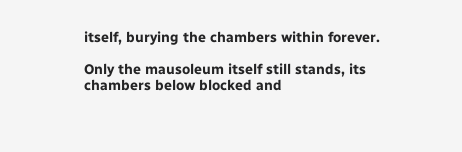itself, burying the chambers within forever.

Only the mausoleum itself still stands, its chambers below blocked and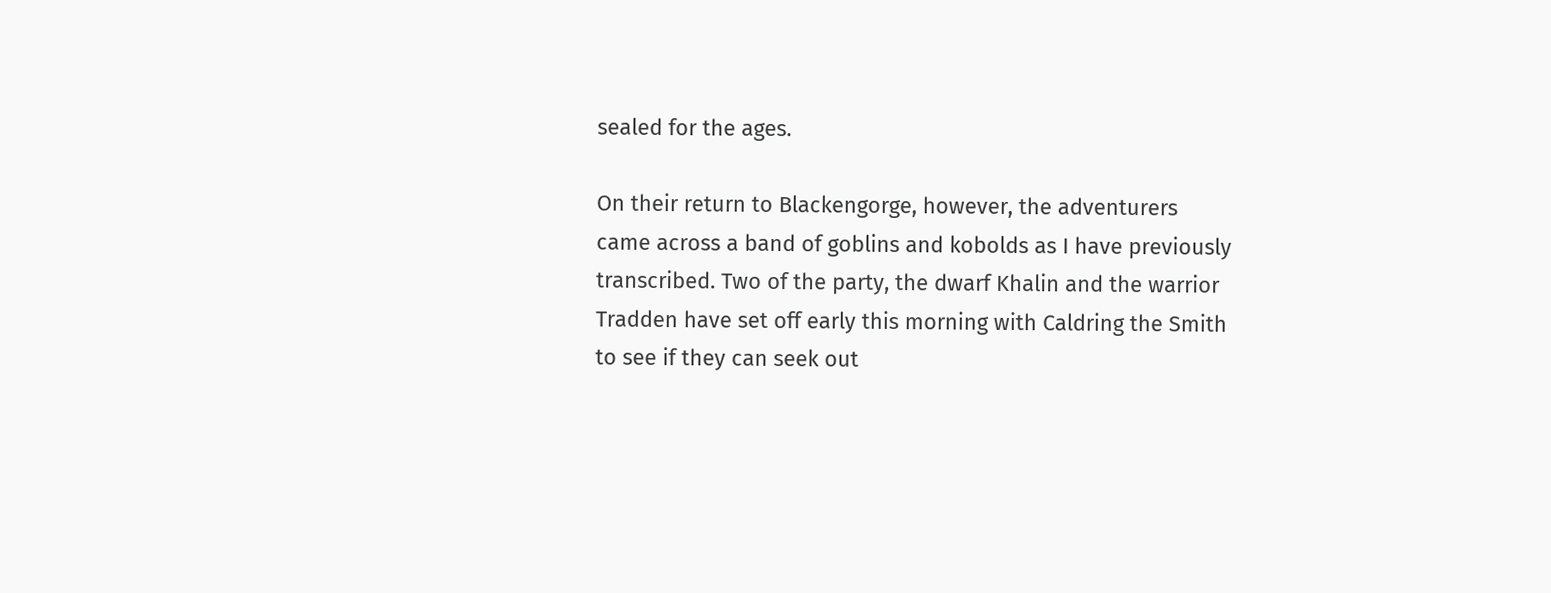sealed for the ages.

On their return to Blackengorge, however, the adventurers came across a band of goblins and kobolds as I have previously transcribed. Two of the party, the dwarf Khalin and the warrior Tradden have set off early this morning with Caldring the Smith to see if they can seek out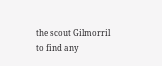the scout Gilmorril to find any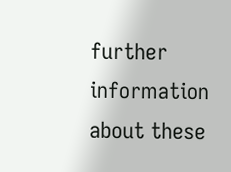further information about these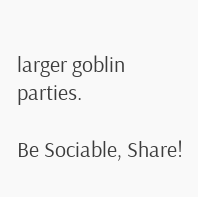larger goblin parties.

Be Sociable, Share!